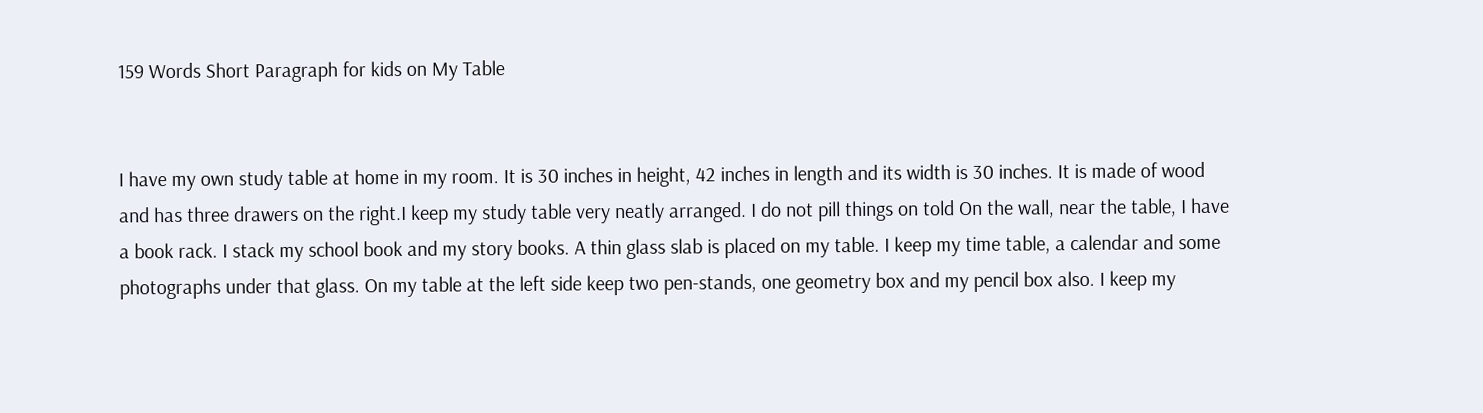159 Words Short Paragraph for kids on My Table


I have my own study table at home in my room. It is 30 inches in height, 42 inches in length and its width is 30 inches. It is made of wood and has three drawers on the right.I keep my study table very neatly arranged. I do not pill things on told On the wall, near the table, I have a book rack. I stack my school book and my story books. A thin glass slab is placed on my table. I keep my time table, a calendar and some photographs under that glass. On my table at the left side keep two pen-stands, one geometry box and my pencil box also. I keep my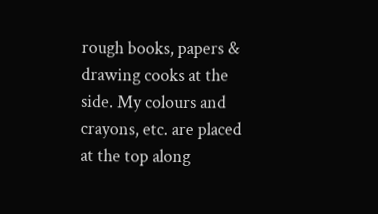rough books, papers & drawing cooks at the side. My colours and crayons, etc. are placed at the top along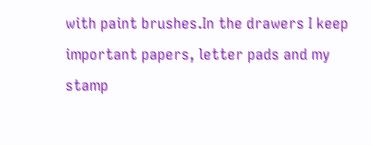with paint brushes.In the drawers I keep important papers, letter pads and my stamp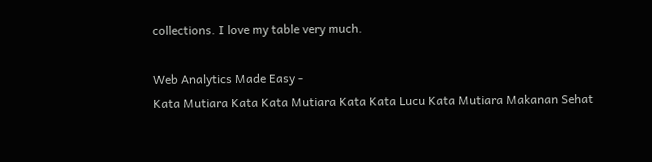collections. I love my table very much.

Web Analytics Made Easy -
Kata Mutiara Kata Kata Mutiara Kata Kata Lucu Kata Mutiara Makanan Sehat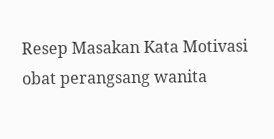Resep Masakan Kata Motivasi obat perangsang wanita